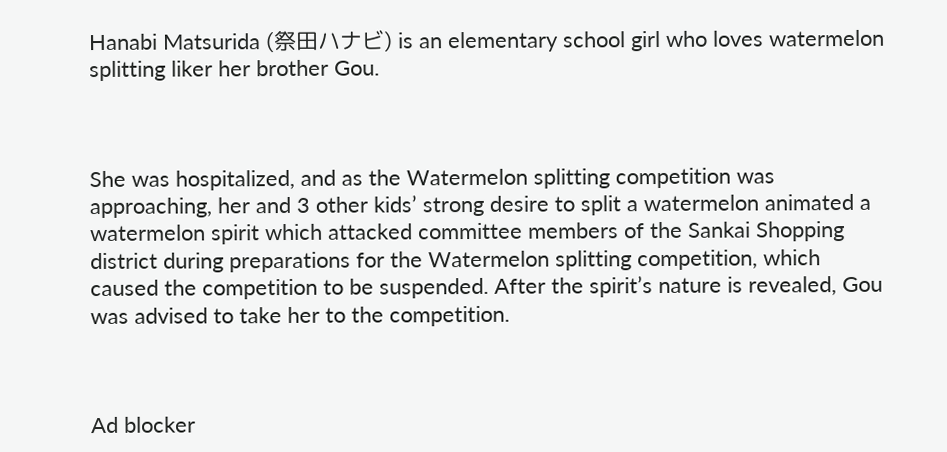Hanabi Matsurida (祭田ハナビ) is an elementary school girl who loves watermelon splitting liker her brother Gou.



She was hospitalized, and as the Watermelon splitting competition was approaching, her and 3 other kids’ strong desire to split a watermelon animated a watermelon spirit which attacked committee members of the Sankai Shopping district during preparations for the Watermelon splitting competition, which caused the competition to be suspended. After the spirit’s nature is revealed, Gou was advised to take her to the competition.



Ad blocker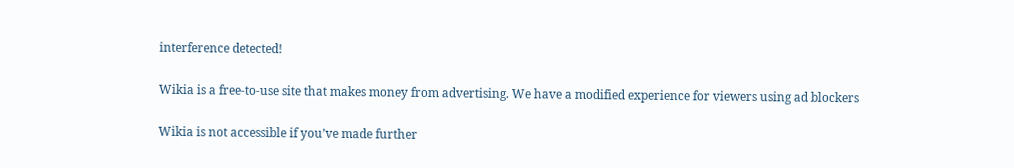interference detected!

Wikia is a free-to-use site that makes money from advertising. We have a modified experience for viewers using ad blockers

Wikia is not accessible if you’ve made further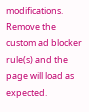modifications. Remove the custom ad blocker rule(s) and the page will load as expected.